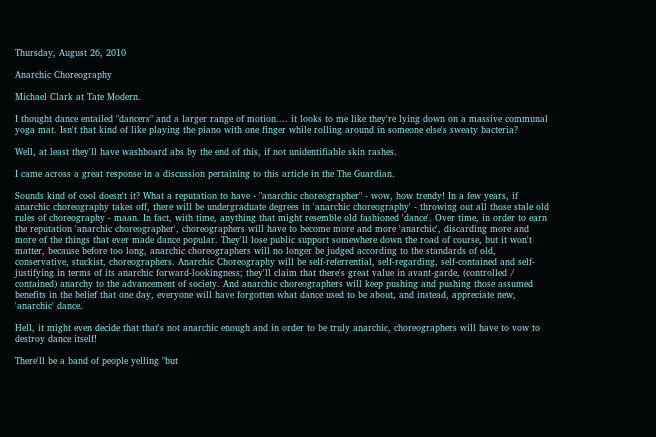Thursday, August 26, 2010

Anarchic Choreography

Michael Clark at Tate Modern.

I thought dance entailed "dancers" and a larger range of motion.... it looks to me like they're lying down on a massive communal yoga mat. Isn't that kind of like playing the piano with one finger while rolling around in someone else's sweaty bacteria?

Well, at least they'll have washboard abs by the end of this, if not unidentifiable skin rashes.

I came across a great response in a discussion pertaining to this article in the The Guardian.

Sounds kind of cool doesn't it? What a reputation to have - "anarchic choreographer" - wow, how trendy! In a few years, if anarchic choreography takes off, there will be undergraduate degrees in 'anarchic choreography' - throwing out all those stale old rules of choreography - maan. In fact, with time, anything that might resemble old fashioned 'dance'. Over time, in order to earn the reputation 'anarchic choreographer', choreographers will have to become more and more 'anarchic', discarding more and more of the things that ever made dance popular. They'll lose public support somewhere down the road of course, but it won't matter, because before too long, anarchic choreographers will no longer be judged according to the standards of old, conservative, stuckist, choreographers. Anarchic Choreography will be self-referrential, self-regarding, self-contained and self-justifying in terms of its anarchic forward-lookingness; they'll claim that there's great value in avant-garde, (controlled / contained) anarchy to the advancement of society. And anarchic choreographers will keep pushing and pushing those assumed benefits in the belief that one day, everyone will have forgotten what dance used to be about, and instead, appreciate new, 'anarchic' dance.

Hell, it might even decide that that's not anarchic enough and in order to be truly anarchic, choreographers will have to vow to destroy dance itself!

There'll be a band of people yelling "but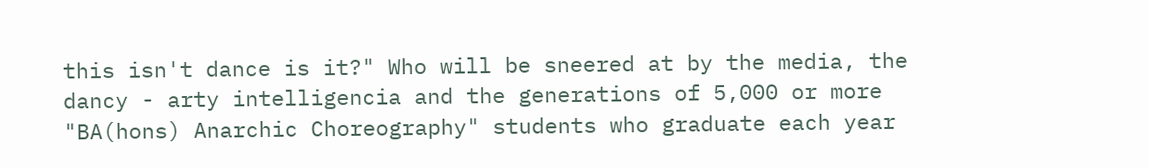this isn't dance is it?" Who will be sneered at by the media, the dancy - arty intelligencia and the generations of 5,000 or more "BA(hons) Anarchic Choreography" students who graduate each year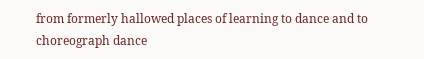from formerly hallowed places of learning to dance and to choreograph dance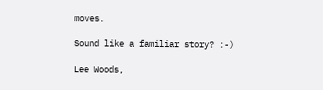moves.

Sound like a familiar story? :-)

Lee Woods,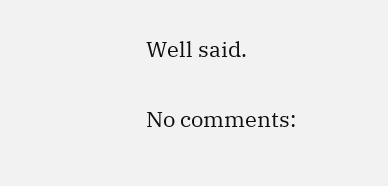Well said.

No comments: